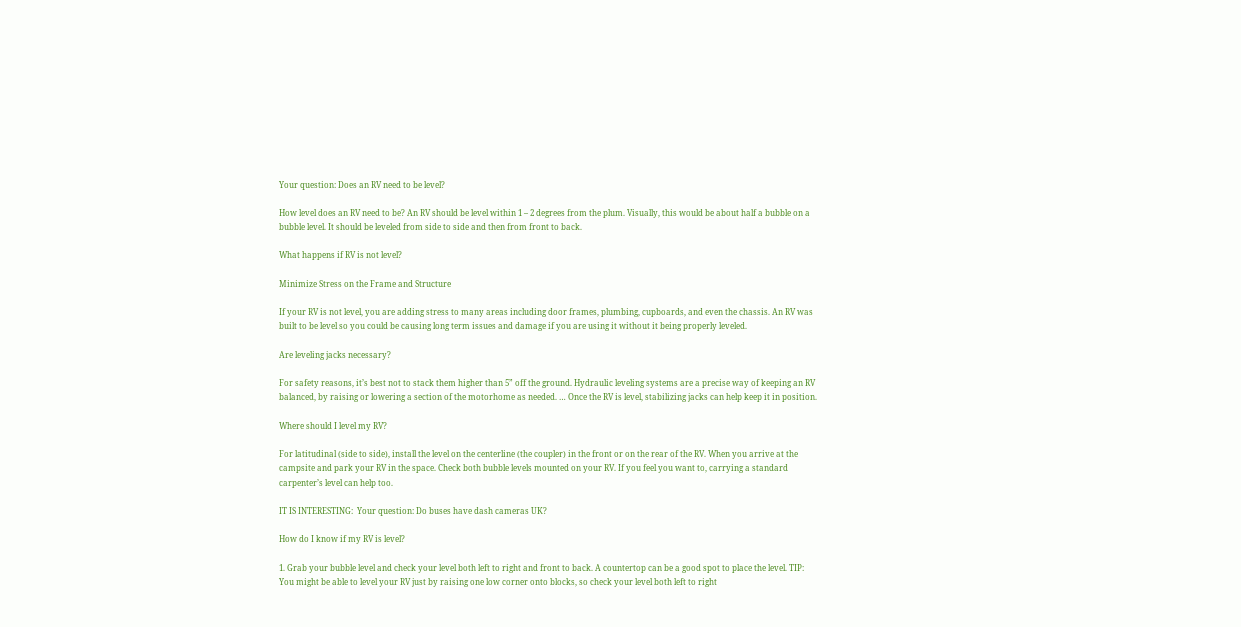Your question: Does an RV need to be level?

How level does an RV need to be? An RV should be level within 1 – 2 degrees from the plum. Visually, this would be about half a bubble on a bubble level. It should be leveled from side to side and then from front to back.

What happens if RV is not level?

Minimize Stress on the Frame and Structure

If your RV is not level, you are adding stress to many areas including door frames, plumbing, cupboards, and even the chassis. An RV was built to be level so you could be causing long term issues and damage if you are using it without it being properly leveled.

Are leveling jacks necessary?

For safety reasons, it’s best not to stack them higher than 5” off the ground. Hydraulic leveling systems are a precise way of keeping an RV balanced, by raising or lowering a section of the motorhome as needed. … Once the RV is level, stabilizing jacks can help keep it in position.

Where should I level my RV?

For latitudinal (side to side), install the level on the centerline (the coupler) in the front or on the rear of the RV. When you arrive at the campsite and park your RV in the space. Check both bubble levels mounted on your RV. If you feel you want to, carrying a standard carpenter’s level can help too.

IT IS INTERESTING:  Your question: Do buses have dash cameras UK?

How do I know if my RV is level?

1. Grab your bubble level and check your level both left to right and front to back. A countertop can be a good spot to place the level. TIP: You might be able to level your RV just by raising one low corner onto blocks, so check your level both left to right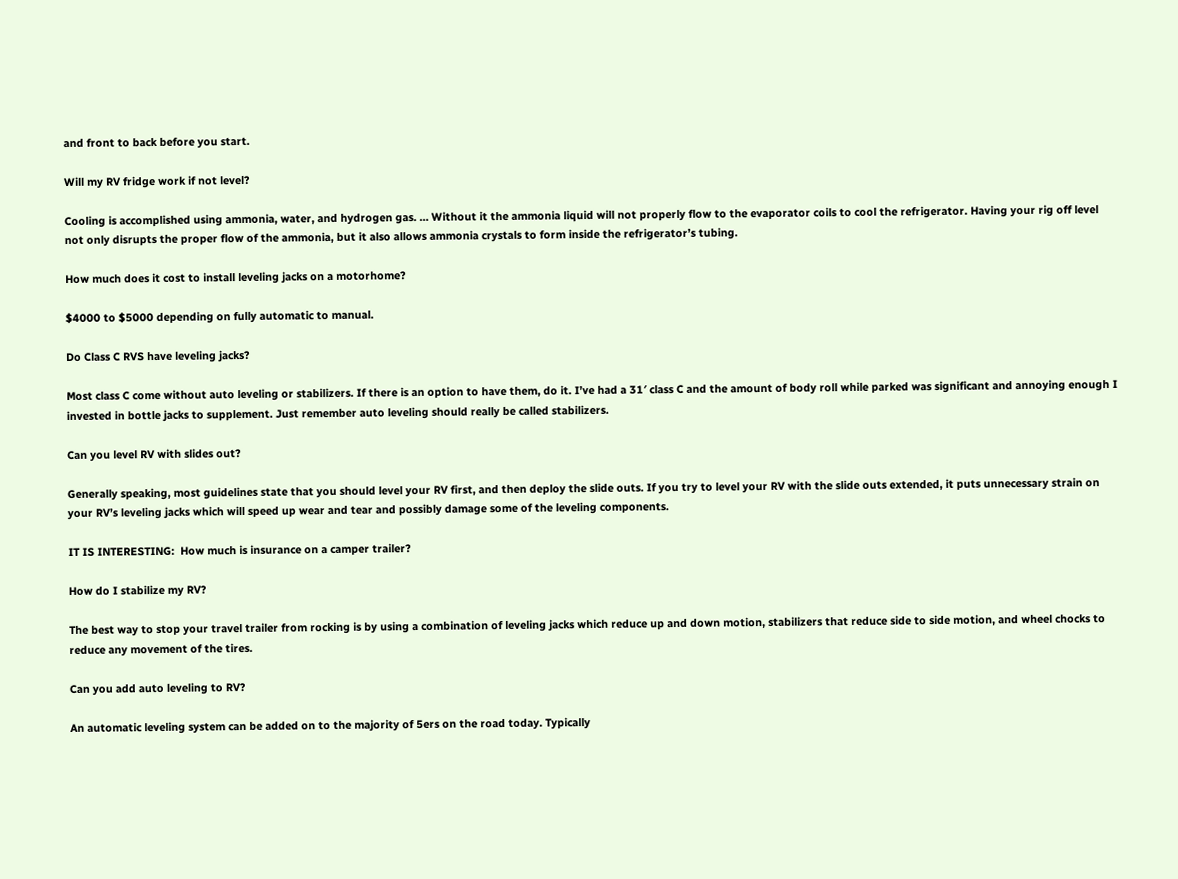and front to back before you start.

Will my RV fridge work if not level?

Cooling is accomplished using ammonia, water, and hydrogen gas. … Without it the ammonia liquid will not properly flow to the evaporator coils to cool the refrigerator. Having your rig off level not only disrupts the proper flow of the ammonia, but it also allows ammonia crystals to form inside the refrigerator’s tubing.

How much does it cost to install leveling jacks on a motorhome?

$4000 to $5000 depending on fully automatic to manual.

Do Class C RVS have leveling jacks?

Most class C come without auto leveling or stabilizers. If there is an option to have them, do it. I’ve had a 31′ class C and the amount of body roll while parked was significant and annoying enough I invested in bottle jacks to supplement. Just remember auto leveling should really be called stabilizers.

Can you level RV with slides out?

Generally speaking, most guidelines state that you should level your RV first, and then deploy the slide outs. If you try to level your RV with the slide outs extended, it puts unnecessary strain on your RV’s leveling jacks which will speed up wear and tear and possibly damage some of the leveling components.

IT IS INTERESTING:  How much is insurance on a camper trailer?

How do I stabilize my RV?

The best way to stop your travel trailer from rocking is by using a combination of leveling jacks which reduce up and down motion, stabilizers that reduce side to side motion, and wheel chocks to reduce any movement of the tires.

Can you add auto leveling to RV?

An automatic leveling system can be added on to the majority of 5ers on the road today. Typically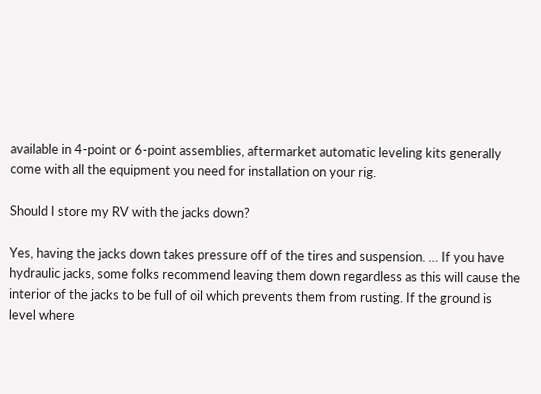available in 4-point or 6-point assemblies, aftermarket automatic leveling kits generally come with all the equipment you need for installation on your rig.

Should I store my RV with the jacks down?

Yes, having the jacks down takes pressure off of the tires and suspension. … If you have hydraulic jacks, some folks recommend leaving them down regardless as this will cause the interior of the jacks to be full of oil which prevents them from rusting. If the ground is level where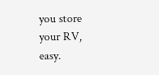you store your RV, easy.